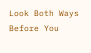Look Both Ways Before You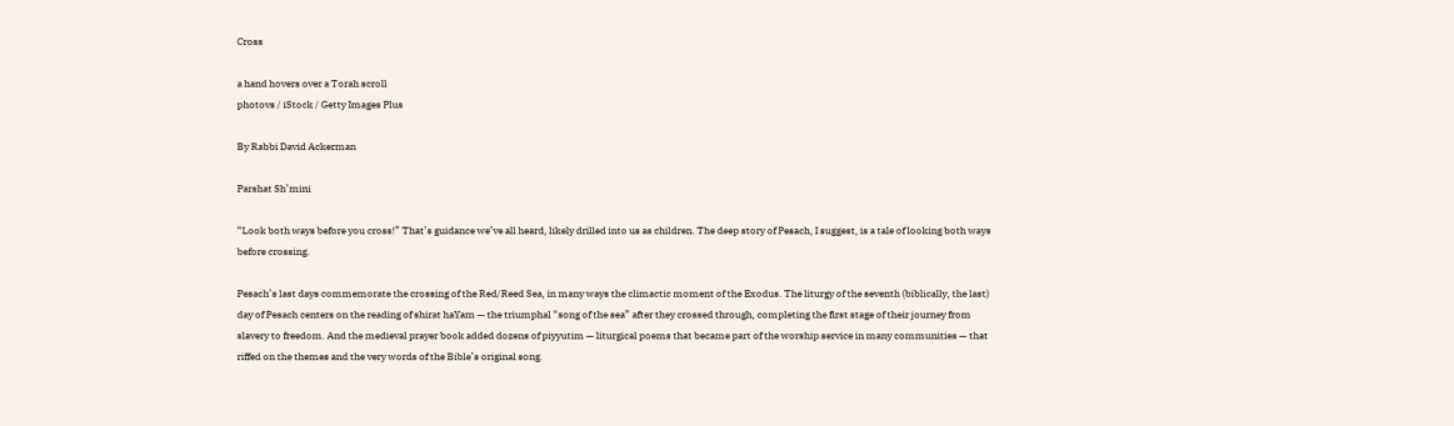Cross

a hand hovers over a Torah scroll
photovs / iStock / Getty Images Plus

By Rabbi David Ackerman

Parshat Sh’mini

“Look both ways before you cross!” That’s guidance we’ve all heard, likely drilled into us as children. The deep story of Pesach, I suggest, is a tale of looking both ways before crossing.

Pesach’s last days commemorate the crossing of the Red/Reed Sea, in many ways the climactic moment of the Exodus. The liturgy of the seventh (biblically, the last) day of Pesach centers on the reading of shirat haYam — the triumphal “song of the sea” after they crossed through, completing the first stage of their journey from slavery to freedom. And the medieval prayer book added dozens of piyyutim — liturgical poems that became part of the worship service in many communities — that riffed on the themes and the very words of the Bible’s original song.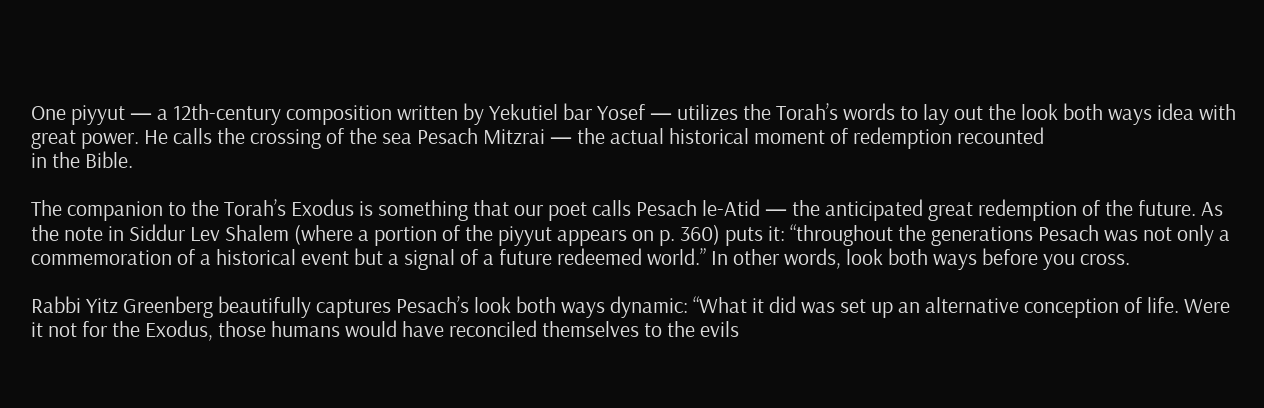One piyyut — a 12th-century composition written by Yekutiel bar Yosef — utilizes the Torah’s words to lay out the look both ways idea with great power. He calls the crossing of the sea Pesach Mitzrai — the actual historical moment of redemption recounted
in the Bible.

The companion to the Torah’s Exodus is something that our poet calls Pesach le-Atid — the anticipated great redemption of the future. As the note in Siddur Lev Shalem (where a portion of the piyyut appears on p. 360) puts it: “throughout the generations Pesach was not only a commemoration of a historical event but a signal of a future redeemed world.” In other words, look both ways before you cross.

Rabbi Yitz Greenberg beautifully captures Pesach’s look both ways dynamic: “What it did was set up an alternative conception of life. Were it not for the Exodus, those humans would have reconciled themselves to the evils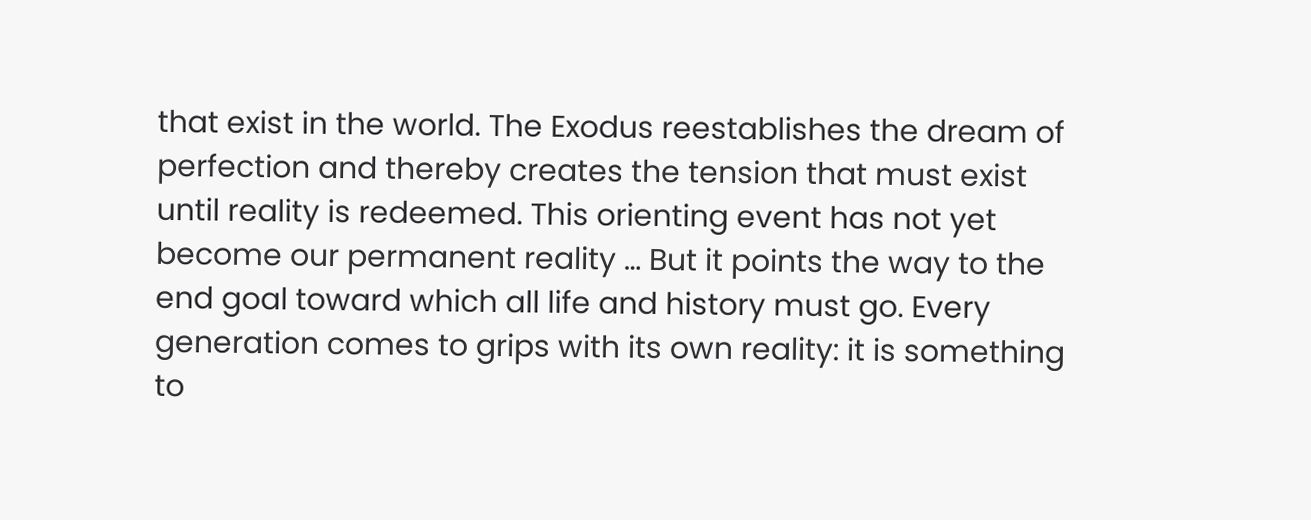that exist in the world. The Exodus reestablishes the dream of perfection and thereby creates the tension that must exist until reality is redeemed. This orienting event has not yet become our permanent reality … But it points the way to the end goal toward which all life and history must go. Every generation comes to grips with its own reality: it is something to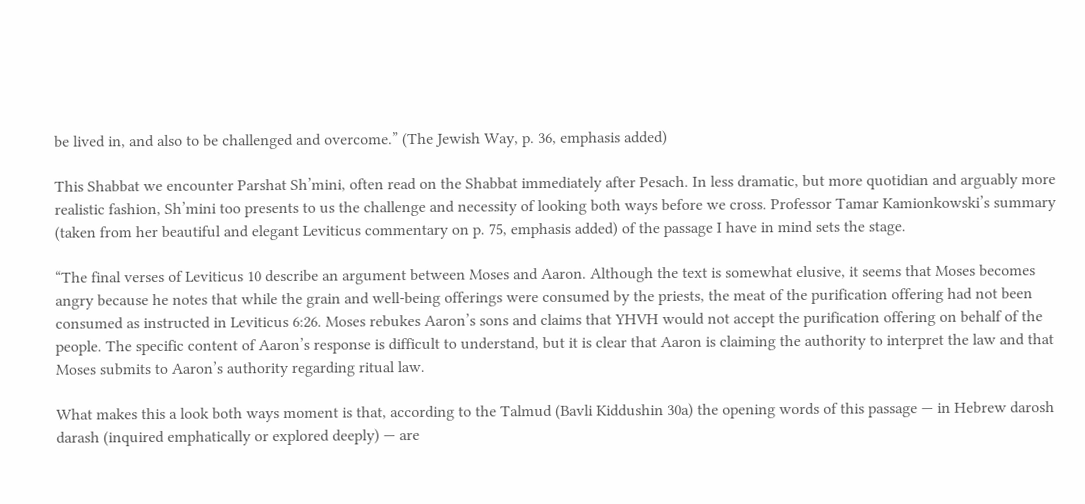be lived in, and also to be challenged and overcome.” (The Jewish Way, p. 36, emphasis added)

This Shabbat we encounter Parshat Sh’mini, often read on the Shabbat immediately after Pesach. In less dramatic, but more quotidian and arguably more realistic fashion, Sh’mini too presents to us the challenge and necessity of looking both ways before we cross. Professor Tamar Kamionkowski’s summary (taken from her beautiful and elegant Leviticus commentary on p. 75, emphasis added) of the passage I have in mind sets the stage.

“The final verses of Leviticus 10 describe an argument between Moses and Aaron. Although the text is somewhat elusive, it seems that Moses becomes angry because he notes that while the grain and well-being offerings were consumed by the priests, the meat of the purification offering had not been consumed as instructed in Leviticus 6:26. Moses rebukes Aaron’s sons and claims that YHVH would not accept the purification offering on behalf of the people. The specific content of Aaron’s response is difficult to understand, but it is clear that Aaron is claiming the authority to interpret the law and that Moses submits to Aaron’s authority regarding ritual law.

What makes this a look both ways moment is that, according to the Talmud (Bavli Kiddushin 30a) the opening words of this passage — in Hebrew darosh darash (inquired emphatically or explored deeply) — are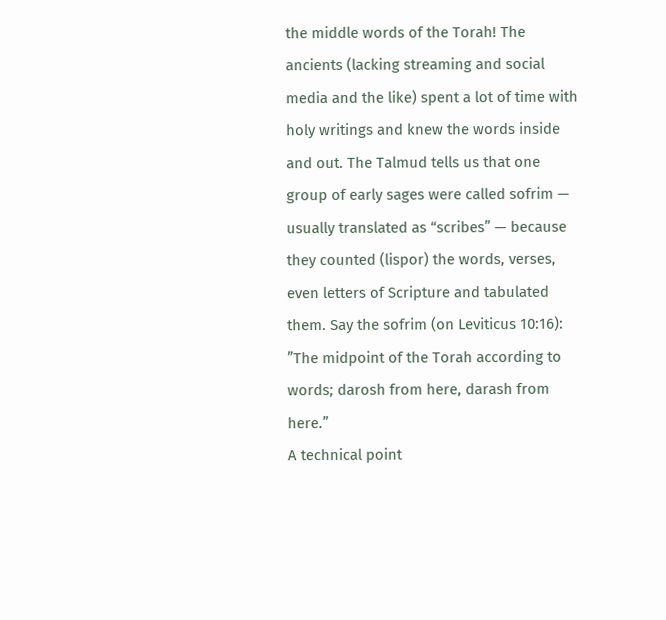the middle words of the Torah! The ancients (lacking streaming and social media and the like) spent a lot of time with holy writings and knew the words inside and out. The Talmud tells us that one group of early sages were called sofrim — usually translated as “scribes” — because they counted (lispor) the words, verses, even letters of Scripture and tabulated them. Say the sofrim (on Leviticus 10:16): ”The midpoint of the Torah according to words; darosh from here, darash from here.”
A technical point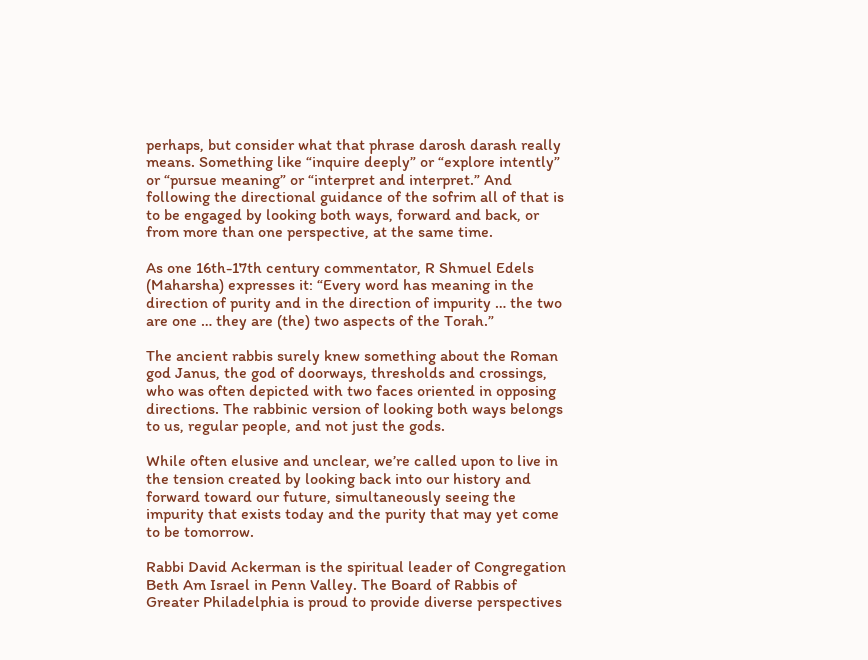perhaps, but consider what that phrase darosh darash really means. Something like “inquire deeply” or “explore intently” or “pursue meaning” or “interpret and interpret.” And following the directional guidance of the sofrim all of that is to be engaged by looking both ways, forward and back, or from more than one perspective, at the same time.

As one 16th-17th century commentator, R Shmuel Edels (Maharsha) expresses it: “Every word has meaning in the direction of purity and in the direction of impurity … the two are one … they are (the) two aspects of the Torah.”

The ancient rabbis surely knew something about the Roman god Janus, the god of doorways, thresholds and crossings, who was often depicted with two faces oriented in opposing directions. The rabbinic version of looking both ways belongs to us, regular people, and not just the gods.

While often elusive and unclear, we’re called upon to live in the tension created by looking back into our history and forward toward our future, simultaneously seeing the impurity that exists today and the purity that may yet come to be tomorrow.

Rabbi David Ackerman is the spiritual leader of Congregation Beth Am Israel in Penn Valley. The Board of Rabbis of Greater Philadelphia is proud to provide diverse perspectives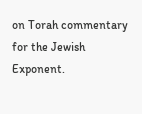on Torah commentary for the Jewish Exponent.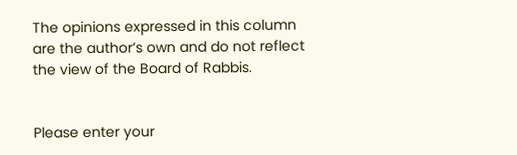The opinions expressed in this column are the author’s own and do not reflect the view of the Board of Rabbis.


Please enter your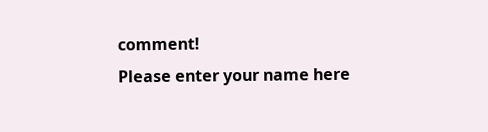comment!
Please enter your name here